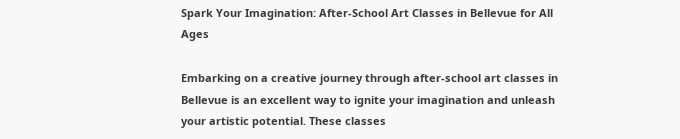Spark Your Imagination: After-School Art Classes in Bellevue for All Ages

Embarking on a creative journey through after-school art classes in Bellevue is an excellent way to ignite your imagination and unleash your artistic potential. These classes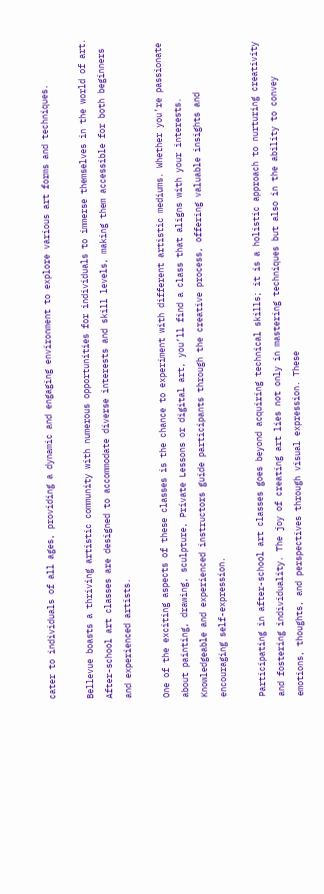cater to individuals of all ages, providing a dynamic and engaging environment to explore various art forms and techniques.

Bellevue boasts a thriving artistic community with numerous opportunities for individuals to immerse themselves in the world of art. After-school art classes are designed to accommodate diverse interests and skill levels, making them accessible for both beginners and experienced artists.

One of the exciting aspects of these classes is the chance to experiment with different artistic mediums. Whether you’re passionate about painting, drawing, sculpture, Private Lessons or digital art, you’ll find a class that aligns with your interests. Knowledgeable and experienced instructors guide participants through the creative process, offering valuable insights and encouraging self-expression.

Participating in after-school art classes goes beyond acquiring technical skills; it is a holistic approach to nurturing creativity and fostering individuality. The joy of creating art lies not only in mastering techniques but also in the ability to convey emotions, thoughts, and perspectives through visual expression. These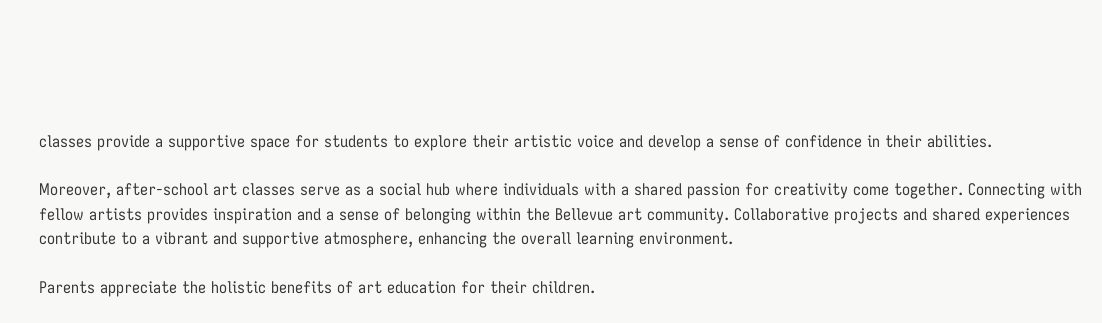classes provide a supportive space for students to explore their artistic voice and develop a sense of confidence in their abilities.

Moreover, after-school art classes serve as a social hub where individuals with a shared passion for creativity come together. Connecting with fellow artists provides inspiration and a sense of belonging within the Bellevue art community. Collaborative projects and shared experiences contribute to a vibrant and supportive atmosphere, enhancing the overall learning environment.

Parents appreciate the holistic benefits of art education for their children.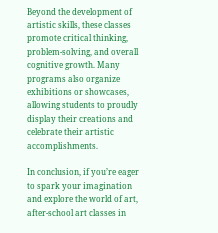Beyond the development of artistic skills, these classes promote critical thinking, problem-solving, and overall cognitive growth. Many programs also organize exhibitions or showcases, allowing students to proudly display their creations and celebrate their artistic accomplishments.

In conclusion, if you’re eager to spark your imagination and explore the world of art, after-school art classes in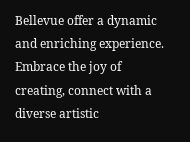Bellevue offer a dynamic and enriching experience. Embrace the joy of creating, connect with a diverse artistic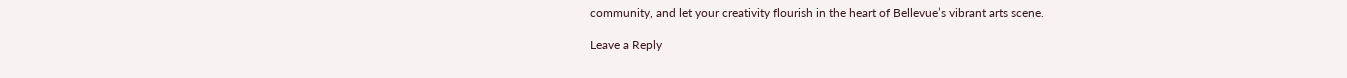community, and let your creativity flourish in the heart of Bellevue’s vibrant arts scene.

Leave a Reply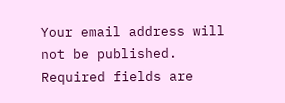Your email address will not be published. Required fields are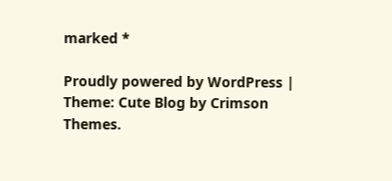marked *

Proudly powered by WordPress | Theme: Cute Blog by Crimson Themes.